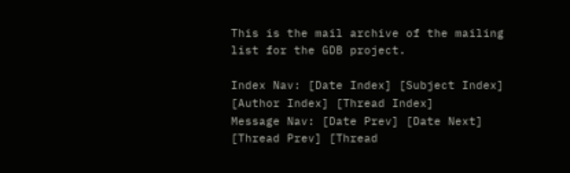This is the mail archive of the mailing list for the GDB project.

Index Nav: [Date Index] [Subject Index] [Author Index] [Thread Index]
Message Nav: [Date Prev] [Date Next] [Thread Prev] [Thread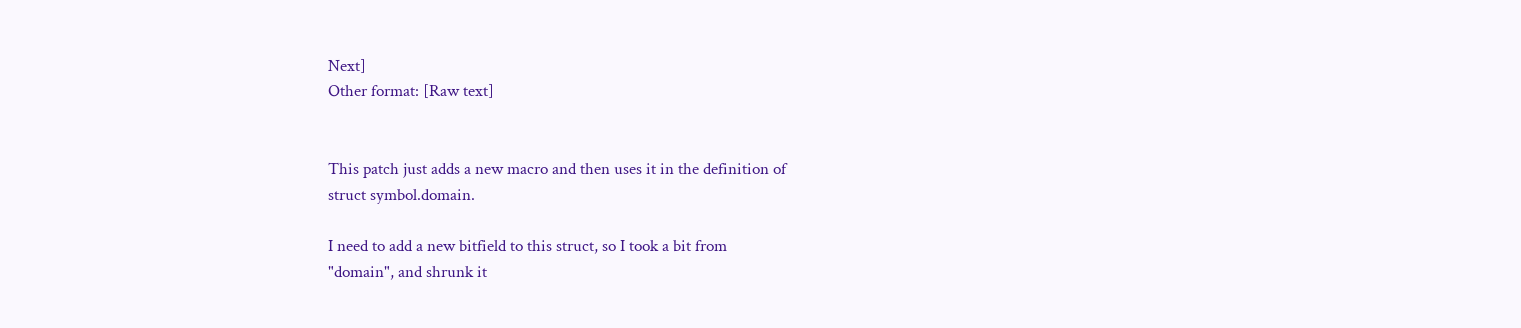Next]
Other format: [Raw text]


This patch just adds a new macro and then uses it in the definition of
struct symbol.domain.

I need to add a new bitfield to this struct, so I took a bit from
"domain", and shrunk it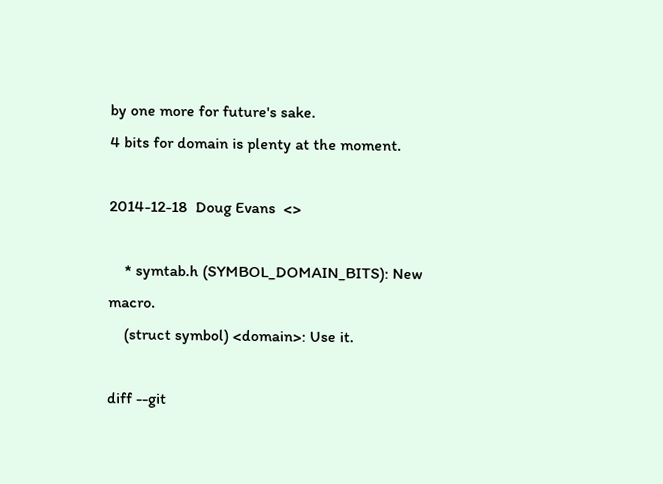by one more for future's sake.
4 bits for domain is plenty at the moment.

2014-12-18  Doug Evans  <>

    * symtab.h (SYMBOL_DOMAIN_BITS): New macro.
    (struct symbol) <domain>: Use it.

diff --git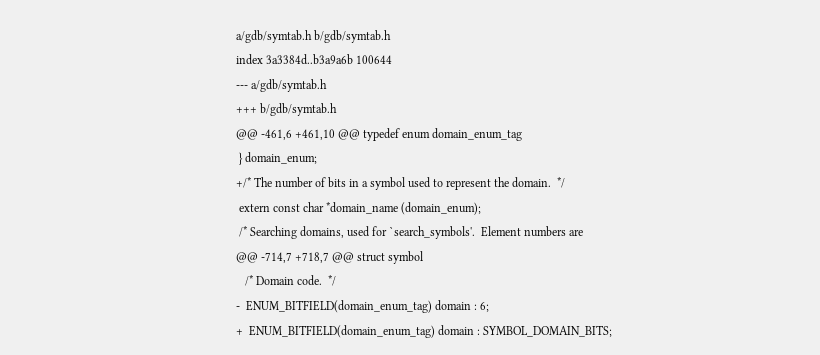a/gdb/symtab.h b/gdb/symtab.h
index 3a3384d..b3a9a6b 100644
--- a/gdb/symtab.h
+++ b/gdb/symtab.h
@@ -461,6 +461,10 @@ typedef enum domain_enum_tag
 } domain_enum;
+/* The number of bits in a symbol used to represent the domain.  */
 extern const char *domain_name (domain_enum);
 /* Searching domains, used for `search_symbols'.  Element numbers are
@@ -714,7 +718,7 @@ struct symbol
   /* Domain code.  */
-  ENUM_BITFIELD(domain_enum_tag) domain : 6;
+  ENUM_BITFIELD(domain_enum_tag) domain : SYMBOL_DOMAIN_BITS;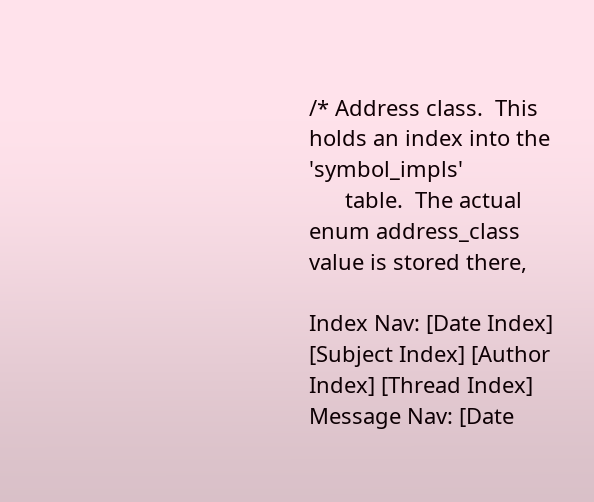/* Address class.  This holds an index into the 'symbol_impls'
      table.  The actual enum address_class value is stored there,

Index Nav: [Date Index] [Subject Index] [Author Index] [Thread Index]
Message Nav: [Date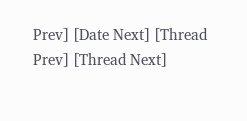Prev] [Date Next] [Thread Prev] [Thread Next]